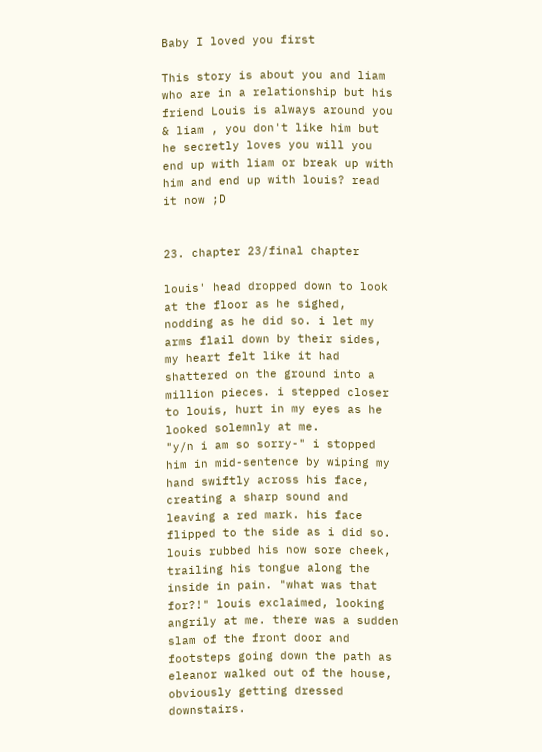Baby I loved you first

This story is about you and liam who are in a relationship but his friend Louis is always around you & liam , you don't like him but he secretly loves you will you end up with liam or break up with him and end up with louis? read it now ;D


23. chapter 23/final chapter

louis' head dropped down to look at the floor as he sighed, nodding as he did so. i let my arms flail down by their sides, my heart felt like it had shattered on the ground into a million pieces. i stepped closer to louis, hurt in my eyes as he looked solemnly at me.
"y/n i am so sorry-" i stopped him in mid-sentence by wiping my hand swiftly across his face, creating a sharp sound and leaving a red mark. his face flipped to the side as i did so. louis rubbed his now sore cheek, trailing his tongue along the inside in pain. "what was that for?!" louis exclaimed, looking angrily at me. there was a sudden slam of the front door and footsteps going down the path as eleanor walked out of the house, obviously getting dressed downstairs.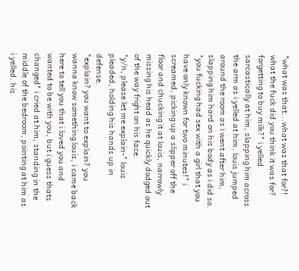"what was that...what was that for?! what the fuck did you think it was for? forgetting to buy milk?" i yelled sarcastically at him, slapping him across the arm as i yelled at him. louis jumped around the room as i went after him, slapping him hard on his body as i did so. "you fucking had sex with a girl that you have only known for two minutes!" i screamed, picking up a slipper off the floor and chucking it at louis, narrowly missing his head as he quickly dodged out of the way fright on his face.
"y/n, please let me explain-" louis pleaded, holding his hands up in defense.
"explain? you want to explain? you wanna know something louis, i came back here to tell you that i loved you and wanted to be with you, but i guess thats changed" i cried at him, standing in the middle of the bedroom, pointing at him as i yelled. his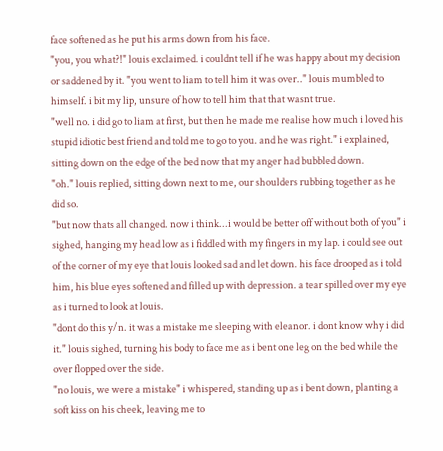face softened as he put his arms down from his face.
"you, you what?!" louis exclaimed. i couldnt tell if he was happy about my decision or saddened by it. "you went to liam to tell him it was over.." louis mumbled to himself. i bit my lip, unsure of how to tell him that that wasnt true.
"well no. i did go to liam at first, but then he made me realise how much i loved his stupid idiotic best friend and told me to go to you. and he was right." i explained, sitting down on the edge of the bed now that my anger had bubbled down.
"oh." louis replied, sitting down next to me, our shoulders rubbing together as he did so.
"but now thats all changed. now i think...i would be better off without both of you" i sighed, hanging my head low as i fiddled with my fingers in my lap. i could see out of the corner of my eye that louis looked sad and let down. his face drooped as i told him, his blue eyes softened and filled up with depression. a tear spilled over my eye as i turned to look at louis.
"dont do this y/n. it was a mistake me sleeping with eleanor. i dont know why i did it." louis sighed, turning his body to face me as i bent one leg on the bed while the over flopped over the side.
"no louis, we were a mistake" i whispered, standing up as i bent down, planting a soft kiss on his cheek, leaving me to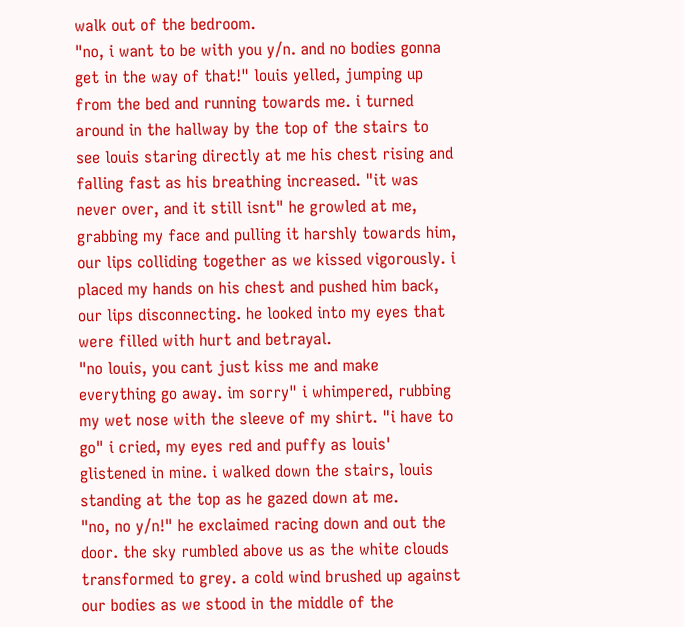walk out of the bedroom.
"no, i want to be with you y/n. and no bodies gonna get in the way of that!" louis yelled, jumping up from the bed and running towards me. i turned around in the hallway by the top of the stairs to see louis staring directly at me his chest rising and falling fast as his breathing increased. "it was never over, and it still isnt" he growled at me, grabbing my face and pulling it harshly towards him, our lips colliding together as we kissed vigorously. i placed my hands on his chest and pushed him back, our lips disconnecting. he looked into my eyes that were filled with hurt and betrayal.
"no louis, you cant just kiss me and make everything go away. im sorry" i whimpered, rubbing my wet nose with the sleeve of my shirt. "i have to go" i cried, my eyes red and puffy as louis' glistened in mine. i walked down the stairs, louis standing at the top as he gazed down at me.
"no, no y/n!" he exclaimed racing down and out the door. the sky rumbled above us as the white clouds transformed to grey. a cold wind brushed up against our bodies as we stood in the middle of the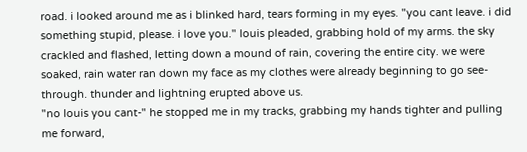road. i looked around me as i blinked hard, tears forming in my eyes. "you cant leave. i did something stupid, please. i love you." louis pleaded, grabbing hold of my arms. the sky crackled and flashed, letting down a mound of rain, covering the entire city. we were soaked, rain water ran down my face as my clothes were already beginning to go see-through. thunder and lightning erupted above us.
"no louis you cant-" he stopped me in my tracks, grabbing my hands tighter and pulling me forward,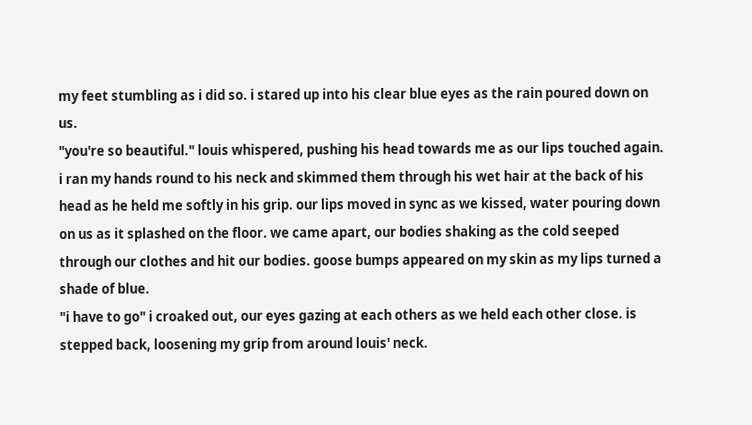my feet stumbling as i did so. i stared up into his clear blue eyes as the rain poured down on us.
"you're so beautiful." louis whispered, pushing his head towards me as our lips touched again. i ran my hands round to his neck and skimmed them through his wet hair at the back of his head as he held me softly in his grip. our lips moved in sync as we kissed, water pouring down on us as it splashed on the floor. we came apart, our bodies shaking as the cold seeped through our clothes and hit our bodies. goose bumps appeared on my skin as my lips turned a shade of blue.
"i have to go" i croaked out, our eyes gazing at each others as we held each other close. is stepped back, loosening my grip from around louis' neck.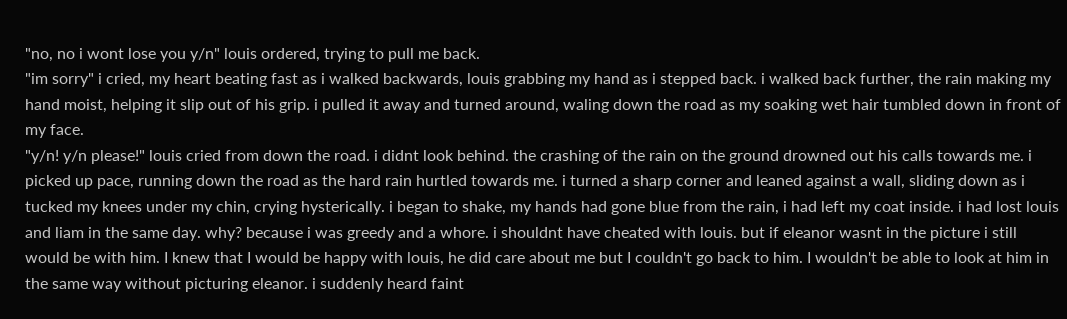"no, no i wont lose you y/n" louis ordered, trying to pull me back.
"im sorry" i cried, my heart beating fast as i walked backwards, louis grabbing my hand as i stepped back. i walked back further, the rain making my hand moist, helping it slip out of his grip. i pulled it away and turned around, waling down the road as my soaking wet hair tumbled down in front of my face.
"y/n! y/n please!" louis cried from down the road. i didnt look behind. the crashing of the rain on the ground drowned out his calls towards me. i picked up pace, running down the road as the hard rain hurtled towards me. i turned a sharp corner and leaned against a wall, sliding down as i tucked my knees under my chin, crying hysterically. i began to shake, my hands had gone blue from the rain, i had left my coat inside. i had lost louis and liam in the same day. why? because i was greedy and a whore. i shouldnt have cheated with louis. but if eleanor wasnt in the picture i still would be with him. I knew that I would be happy with louis, he did care about me but I couldn't go back to him. I wouldn't be able to look at him in the same way without picturing eleanor. i suddenly heard faint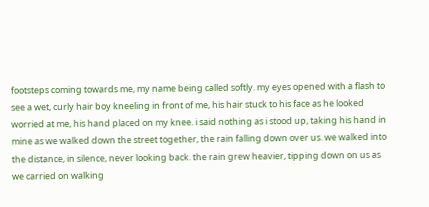footsteps coming towards me, my name being called softly. my eyes opened with a flash to see a wet, curly hair boy kneeling in front of me, his hair stuck to his face as he looked worried at me, his hand placed on my knee. i said nothing as i stood up, taking his hand in mine as we walked down the street together, the rain falling down over us. we walked into the distance, in silence, never looking back. the rain grew heavier, tipping down on us as we carried on walking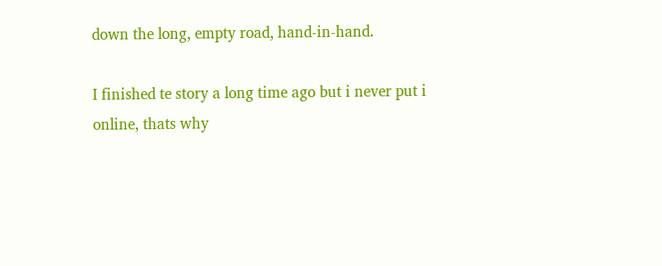down the long, empty road, hand-in-hand.

I finished te story a long time ago but i never put i online, thats why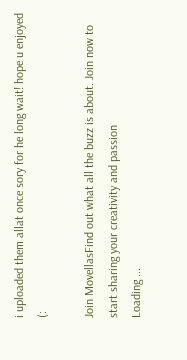i uploaded them allat once sory for he long wait! hope u enjoyed (:

Join MovellasFind out what all the buzz is about. Join now to start sharing your creativity and passion
Loading ...